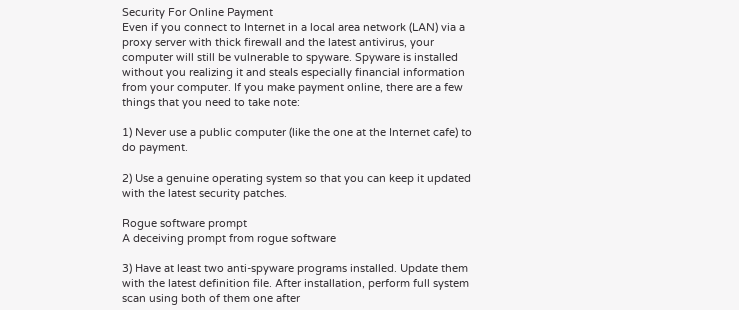Security For Online Payment
Even if you connect to Internet in a local area network (LAN) via a proxy server with thick firewall and the latest antivirus, your computer will still be vulnerable to spyware. Spyware is installed without you realizing it and steals especially financial information from your computer. If you make payment online, there are a few things that you need to take note:

1) Never use a public computer (like the one at the Internet cafe) to do payment.

2) Use a genuine operating system so that you can keep it updated with the latest security patches.

Rogue software prompt
A deceiving prompt from rogue software

3) Have at least two anti-spyware programs installed. Update them with the latest definition file. After installation, perform full system scan using both of them one after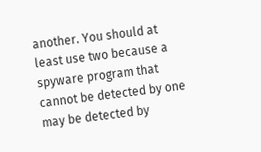another. You should at least use two because a spyware program that cannot be detected by one may be detected by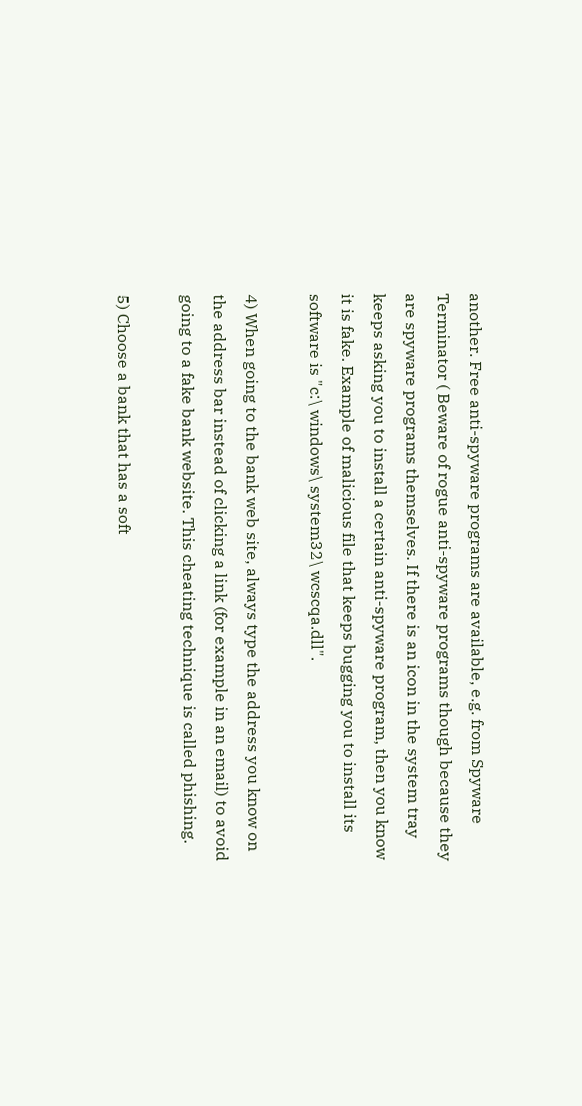another. Free anti-spyware programs are available, e.g. from Spyware Terminator ( Beware of rogue anti-spyware programs though because they are spyware programs themselves. If there is an icon in the system tray keeps asking you to install a certain anti-spyware program, then you know it is fake. Example of malicious file that keeps bugging you to install its software is "c:\ windows\ system32\ wcscqa.dll".

4) When going to the bank web site, always type the address you know on the address bar instead of clicking a link (for example in an email) to avoid going to a fake bank website. This cheating technique is called phishing.

5) Choose a bank that has a soft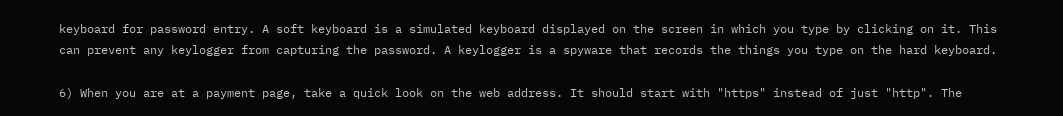keyboard for password entry. A soft keyboard is a simulated keyboard displayed on the screen in which you type by clicking on it. This can prevent any keylogger from capturing the password. A keylogger is a spyware that records the things you type on the hard keyboard.

6) When you are at a payment page, take a quick look on the web address. It should start with "https" instead of just "http". The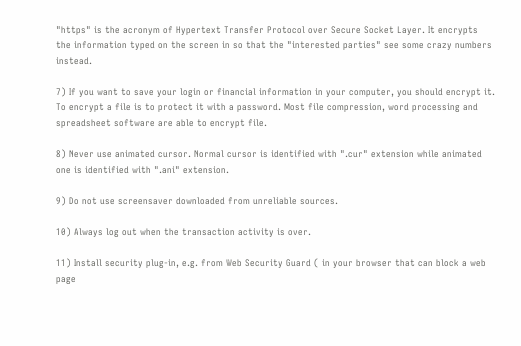"https" is the acronym of Hypertext Transfer Protocol over Secure Socket Layer. It encrypts the information typed on the screen in so that the "interested parties" see some crazy numbers instead.

7) If you want to save your login or financial information in your computer, you should encrypt it. To encrypt a file is to protect it with a password. Most file compression, word processing and spreadsheet software are able to encrypt file.

8) Never use animated cursor. Normal cursor is identified with ".cur" extension while animated one is identified with ".ani" extension.

9) Do not use screensaver downloaded from unreliable sources.

10) Always log out when the transaction activity is over.

11) Install security plug-in, e.g. from Web Security Guard ( in your browser that can block a web page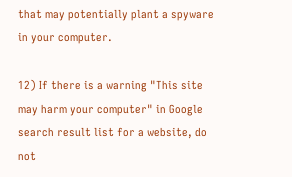that may potentially plant a spyware in your computer.

12) If there is a warning "This site may harm your computer" in Google search result list for a website, do not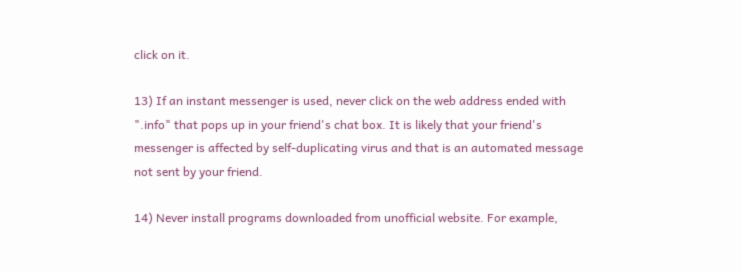click on it.

13) If an instant messenger is used, never click on the web address ended with ".info" that pops up in your friend's chat box. It is likely that your friend's messenger is affected by self-duplicating virus and that is an automated message not sent by your friend.

14) Never install programs downloaded from unofficial website. For example,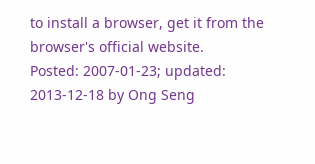to install a browser, get it from the browser's official website.
Posted: 2007-01-23; updated: 2013-12-18 by Ong Seng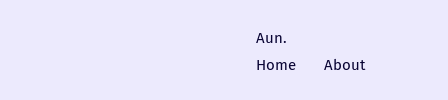Aun.
Home       About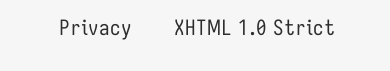Privacy       XHTML 1.0 Strict